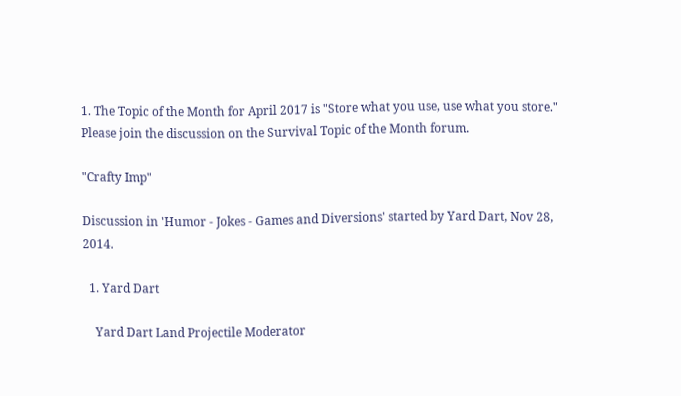1. The Topic of the Month for April 2017 is "Store what you use, use what you store." Please join the discussion on the Survival Topic of the Month forum.

"Crafty Imp"

Discussion in 'Humor - Jokes - Games and Diversions' started by Yard Dart, Nov 28, 2014.

  1. Yard Dart

    Yard Dart Land Projectile Moderator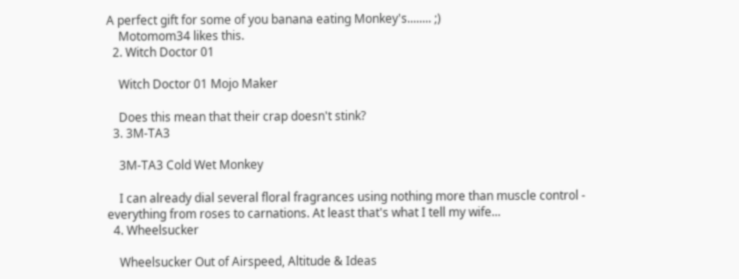A perfect gift for some of you banana eating Monkey's........ ;)
    Motomom34 likes this.
  2. Witch Doctor 01

    Witch Doctor 01 Mojo Maker

    Does this mean that their crap doesn't stink?
  3. 3M-TA3

    3M-TA3 Cold Wet Monkey

    I can already dial several floral fragrances using nothing more than muscle control - everything from roses to carnations. At least that's what I tell my wife...
  4. Wheelsucker

    Wheelsucker Out of Airspeed, Altitude & Ideas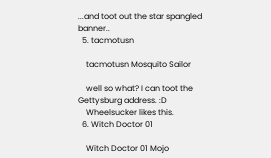...and toot out the star spangled banner..
  5. tacmotusn

    tacmotusn Mosquito Sailor

    well so what? I can toot the Gettysburg address. :D
    Wheelsucker likes this.
  6. Witch Doctor 01

    Witch Doctor 01 Mojo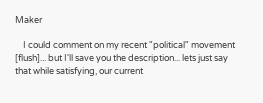Maker

    I could comment on my recent "political" movement [flush]... but I'll save you the description... lets just say that while satisfying, our current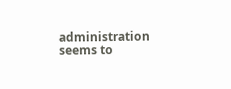administration seems to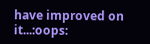have improved on it...:oops: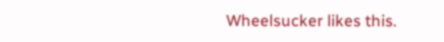Wheelsucker likes this.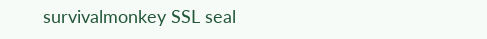survivalmonkey SSL seal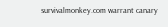survivalmonkey.com warrant canary